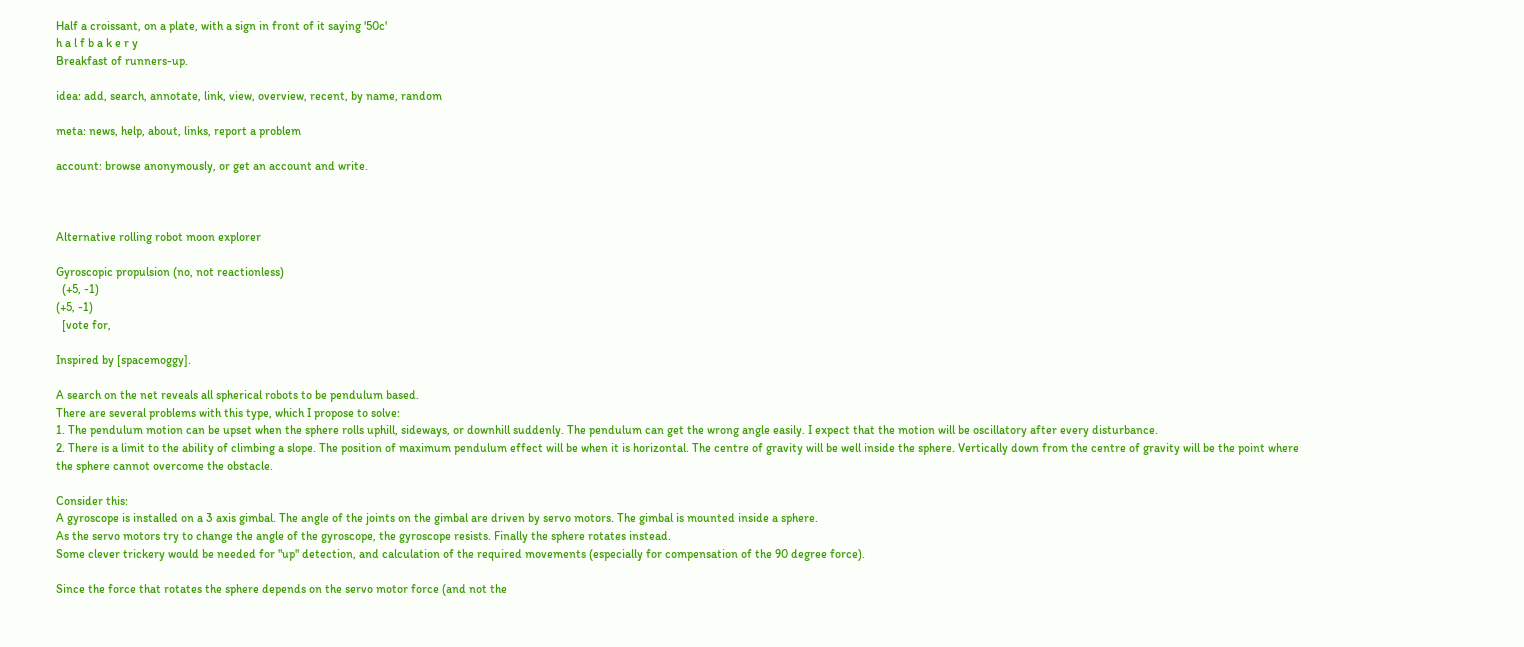Half a croissant, on a plate, with a sign in front of it saying '50c'
h a l f b a k e r y
Breakfast of runners-up.

idea: add, search, annotate, link, view, overview, recent, by name, random

meta: news, help, about, links, report a problem

account: browse anonymously, or get an account and write.



Alternative rolling robot moon explorer

Gyroscopic propulsion (no, not reactionless)
  (+5, -1)
(+5, -1)
  [vote for,

Inspired by [spacemoggy].

A search on the net reveals all spherical robots to be pendulum based.
There are several problems with this type, which I propose to solve:
1. The pendulum motion can be upset when the sphere rolls uphill, sideways, or downhill suddenly. The pendulum can get the wrong angle easily. I expect that the motion will be oscillatory after every disturbance.
2. There is a limit to the ability of climbing a slope. The position of maximum pendulum effect will be when it is horizontal. The centre of gravity will be well inside the sphere. Vertically down from the centre of gravity will be the point where the sphere cannot overcome the obstacle.

Consider this:
A gyroscope is installed on a 3 axis gimbal. The angle of the joints on the gimbal are driven by servo motors. The gimbal is mounted inside a sphere.
As the servo motors try to change the angle of the gyroscope, the gyroscope resists. Finally the sphere rotates instead.
Some clever trickery would be needed for "up" detection, and calculation of the required movements (especially for compensation of the 90 degree force).

Since the force that rotates the sphere depends on the servo motor force (and not the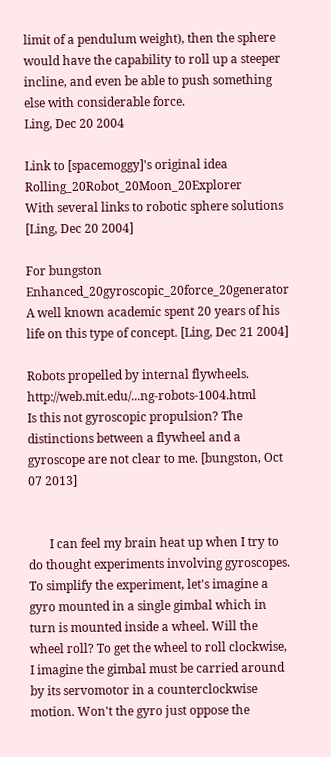limit of a pendulum weight), then the sphere would have the capability to roll up a steeper incline, and even be able to push something else with considerable force.
Ling, Dec 20 2004

Link to [spacemoggy]'s original idea Rolling_20Robot_20Moon_20Explorer
With several links to robotic sphere solutions [Ling, Dec 20 2004]

For bungston Enhanced_20gyroscopic_20force_20generator
A well known academic spent 20 years of his life on this type of concept. [Ling, Dec 21 2004]

Robots propelled by internal flywheels. http://web.mit.edu/...ng-robots-1004.html
Is this not gyroscopic propulsion? The distinctions between a flywheel and a gyroscope are not clear to me. [bungston, Oct 07 2013]


       I can feel my brain heat up when I try to do thought experiments involving gyroscopes. To simplify the experiment, let's imagine a gyro mounted in a single gimbal which in turn is mounted inside a wheel. Will the wheel roll? To get the wheel to roll clockwise, I imagine the gimbal must be carried around by its servomotor in a counterclockwise motion. Won't the gyro just oppose the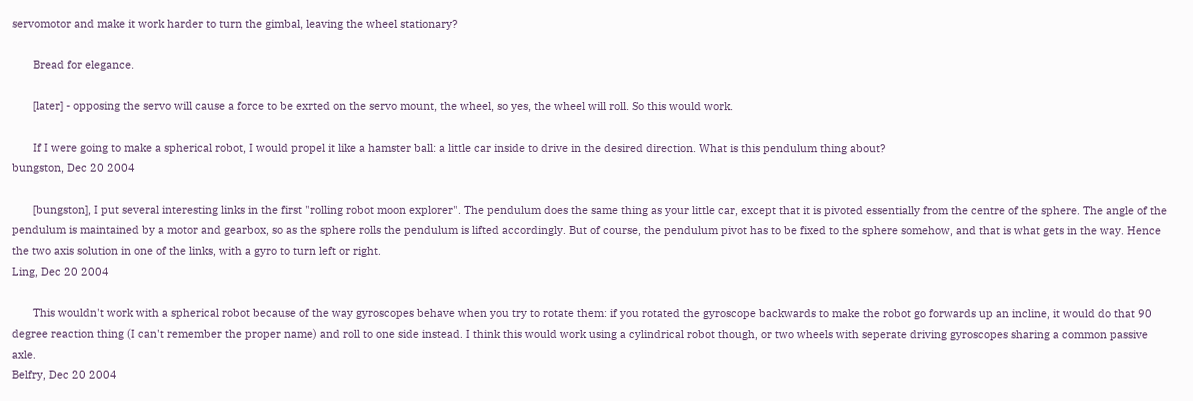servomotor and make it work harder to turn the gimbal, leaving the wheel stationary?

       Bread for elegance.

       [later] - opposing the servo will cause a force to be exrted on the servo mount, the wheel, so yes, the wheel will roll. So this would work.

       If I were going to make a spherical robot, I would propel it like a hamster ball: a little car inside to drive in the desired direction. What is this pendulum thing about?
bungston, Dec 20 2004

       [bungston], I put several interesting links in the first "rolling robot moon explorer". The pendulum does the same thing as your little car, except that it is pivoted essentially from the centre of the sphere. The angle of the pendulum is maintained by a motor and gearbox, so as the sphere rolls the pendulum is lifted accordingly. But of course, the pendulum pivot has to be fixed to the sphere somehow, and that is what gets in the way. Hence the two axis solution in one of the links, with a gyro to turn left or right.
Ling, Dec 20 2004

       This wouldn't work with a spherical robot because of the way gyroscopes behave when you try to rotate them: if you rotated the gyroscope backwards to make the robot go forwards up an incline, it would do that 90 degree reaction thing (I can't remember the proper name) and roll to one side instead. I think this would work using a cylindrical robot though, or two wheels with seperate driving gyroscopes sharing a common passive axle.
Belfry, Dec 20 2004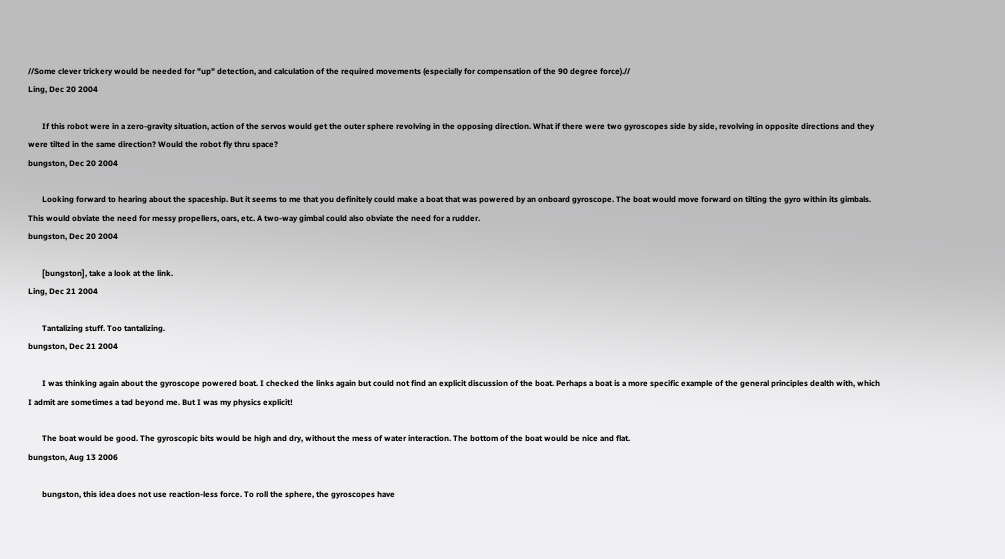//Some clever trickery would be needed for "up" detection, and calculation of the required movements (especially for compensation of the 90 degree force).//
Ling, Dec 20 2004

       If this robot were in a zero-gravity situation, action of the servos would get the outer sphere revolving in the opposing direction. What if there were two gyroscopes side by side, revolving in opposite directions and they were tilted in the same direction? Would the robot fly thru space?
bungston, Dec 20 2004

       Looking forward to hearing about the spaceship. But it seems to me that you definitely could make a boat that was powered by an onboard gyroscope. The boat would move forward on tilting the gyro within its gimbals. This would obviate the need for messy propellers, oars, etc. A two-way gimbal could also obviate the need for a rudder.
bungston, Dec 20 2004

       [bungston], take a look at the link.
Ling, Dec 21 2004

       Tantalizing stuff. Too tantalizing.
bungston, Dec 21 2004

       I was thinking again about the gyroscope powered boat. I checked the links again but could not find an explicit discussion of the boat. Perhaps a boat is a more specific example of the general principles dealth with, which I admit are sometimes a tad beyond me. But I was my physics explicit!

       The boat would be good. The gyroscopic bits would be high and dry, without the mess of water interaction. The bottom of the boat would be nice and flat.
bungston, Aug 13 2006

       bungston, this idea does not use reaction-less force. To roll the sphere, the gyroscopes have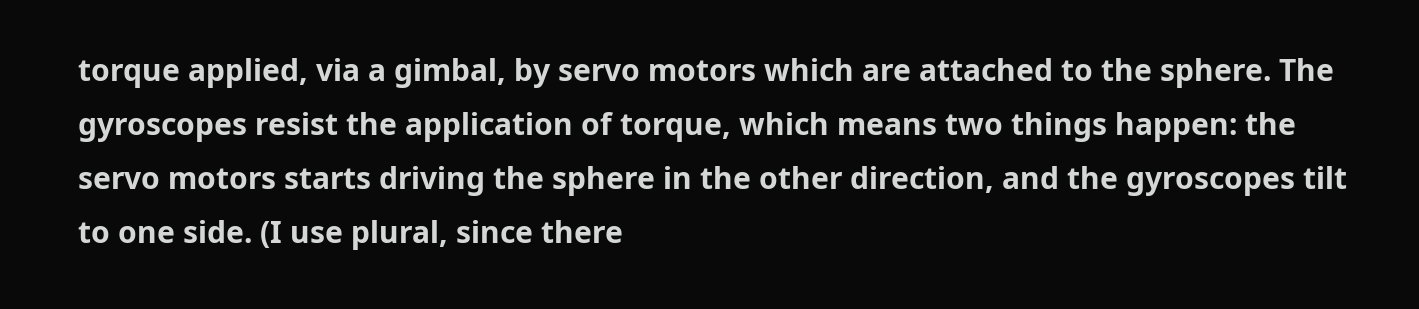torque applied, via a gimbal, by servo motors which are attached to the sphere. The gyroscopes resist the application of torque, which means two things happen: the servo motors starts driving the sphere in the other direction, and the gyroscopes tilt to one side. (I use plural, since there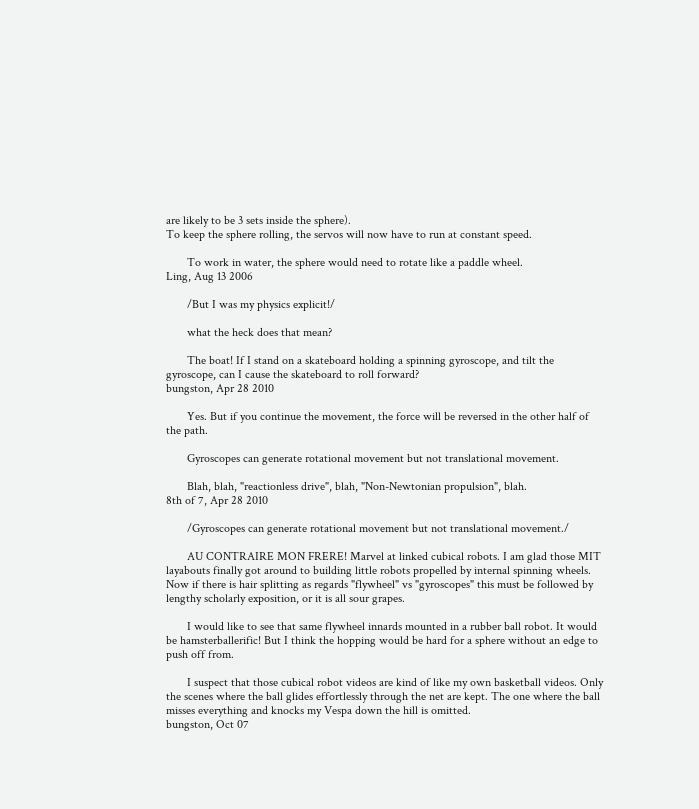are likely to be 3 sets inside the sphere).
To keep the sphere rolling, the servos will now have to run at constant speed.

       To work in water, the sphere would need to rotate like a paddle wheel.
Ling, Aug 13 2006

       /But I was my physics explicit!/

       what the heck does that mean?

       The boat! If I stand on a skateboard holding a spinning gyroscope, and tilt the gyroscope, can I cause the skateboard to roll forward?
bungston, Apr 28 2010

       Yes. But if you continue the movement, the force will be reversed in the other half of the path.

       Gyroscopes can generate rotational movement but not translational movement.

       Blah, blah, "reactionless drive", blah, "Non-Newtonian propulsion", blah.
8th of 7, Apr 28 2010

       /Gyroscopes can generate rotational movement but not translational movement./

       AU CONTRAIRE MON FRERE! Marvel at linked cubical robots. I am glad those MIT layabouts finally got around to building little robots propelled by internal spinning wheels. Now if there is hair splitting as regards "flywheel" vs "gyroscopes" this must be followed by lengthy scholarly exposition, or it is all sour grapes.

       I would like to see that same flywheel innards mounted in a rubber ball robot. It would be hamsterballerific! But I think the hopping would be hard for a sphere without an edge to push off from.

       I suspect that those cubical robot videos are kind of like my own basketball videos. Only the scenes where the ball glides effortlessly through the net are kept. The one where the ball misses everything and knocks my Vespa down the hill is omitted.
bungston, Oct 07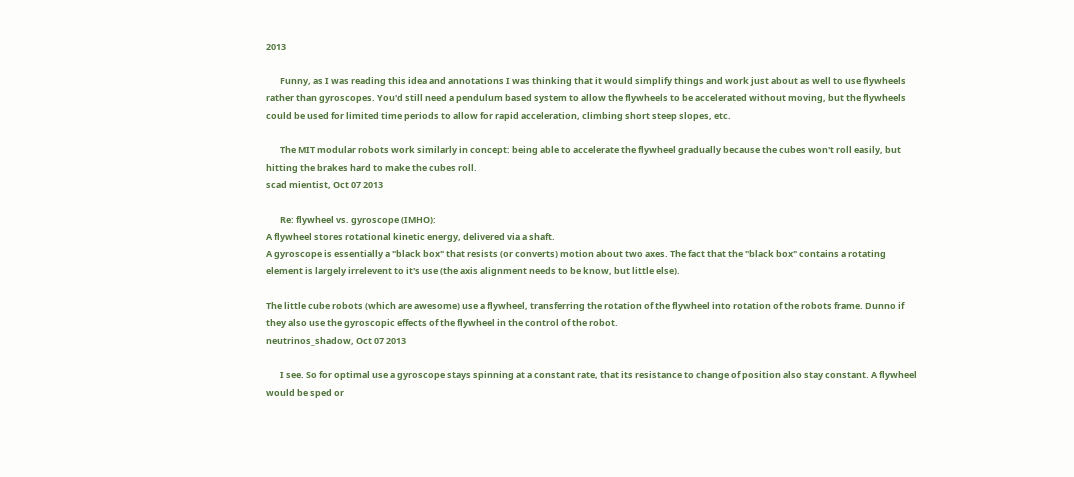2013

       Funny, as I was reading this idea and annotations I was thinking that it would simplify things and work just about as well to use flywheels rather than gyroscopes. You'd still need a pendulum based system to allow the flywheels to be accelerated without moving, but the flywheels could be used for limited time periods to allow for rapid acceleration, climbing short steep slopes, etc.

       The MIT modular robots work similarly in concept: being able to accelerate the flywheel gradually because the cubes won't roll easily, but hitting the brakes hard to make the cubes roll.
scad mientist, Oct 07 2013

       Re: flywheel vs. gyroscope (IMHO):
A flywheel stores rotational kinetic energy, delivered via a shaft.
A gyroscope is essentially a "black box" that resists (or converts) motion about two axes. The fact that the "black box" contains a rotating element is largely irrelevent to it's use (the axis alignment needs to be know, but little else).

The little cube robots (which are awesome) use a flywheel, transferring the rotation of the flywheel into rotation of the robots frame. Dunno if they also use the gyroscopic effects of the flywheel in the control of the robot.
neutrinos_shadow, Oct 07 2013

       I see. So for optimal use a gyroscope stays spinning at a constant rate, that its resistance to change of position also stay constant. A flywheel would be sped or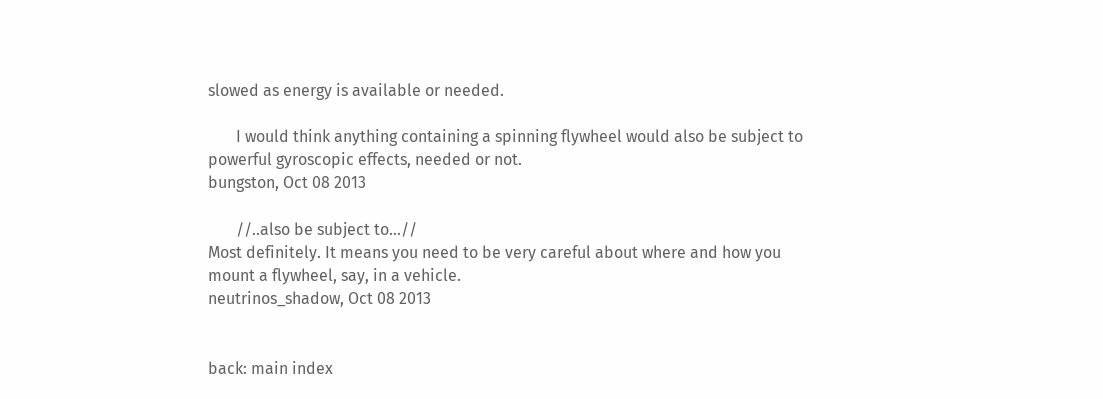slowed as energy is available or needed.

       I would think anything containing a spinning flywheel would also be subject to powerful gyroscopic effects, needed or not.
bungston, Oct 08 2013

       //..also be subject to...//
Most definitely. It means you need to be very careful about where and how you mount a flywheel, say, in a vehicle.
neutrinos_shadow, Oct 08 2013


back: main index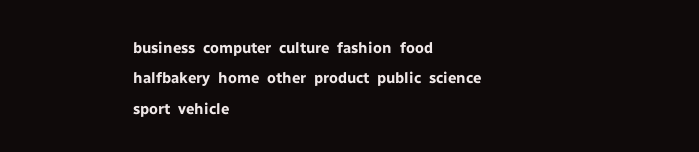business  computer  culture  fashion  food  halfbakery  home  other  product  public  science  sport  vehicle